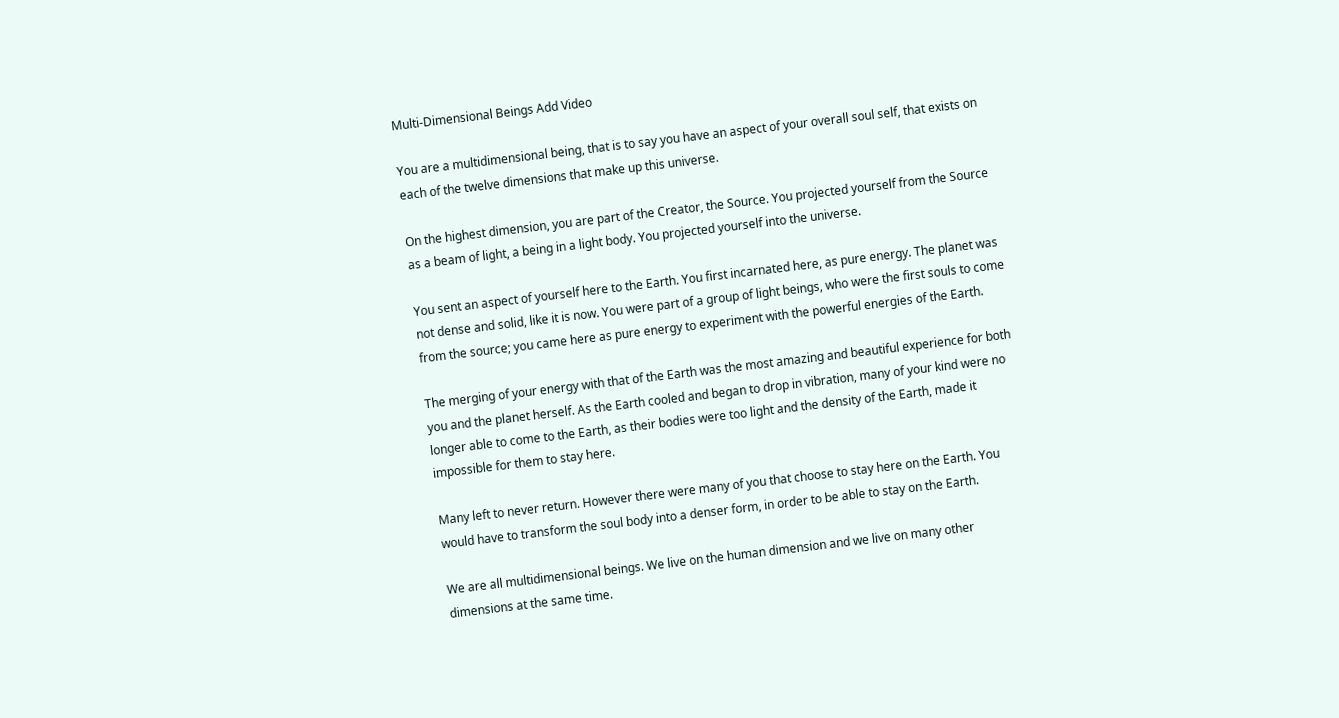Multi-Dimensional Beings Add Video

You are a multidimensional being, that is to say you have an aspect of your overall soul self, that exists on each of the twelve dimensions that make up this universe.

On the highest dimension, you are part of the Creator, the Source. You projected yourself from the Source as a beam of light, a being in a light body. You projected yourself into the universe.

You sent an aspect of yourself here to the Earth. You first incarnated here, as pure energy. The planet was not dense and solid, like it is now. You were part of a group of light beings, who were the first souls to come from the source; you came here as pure energy to experiment with the powerful energies of the Earth.

The merging of your energy with that of the Earth was the most amazing and beautiful experience for both you and the planet herself. As the Earth cooled and began to drop in vibration, many of your kind were no longer able to come to the Earth, as their bodies were too light and the density of the Earth, made it impossible for them to stay here.

Many left to never return. However there were many of you that choose to stay here on the Earth. You would have to transform the soul body into a denser form, in order to be able to stay on the Earth.

We are all multidimensional beings. We live on the human dimension and we live on many other dimensions at the same time.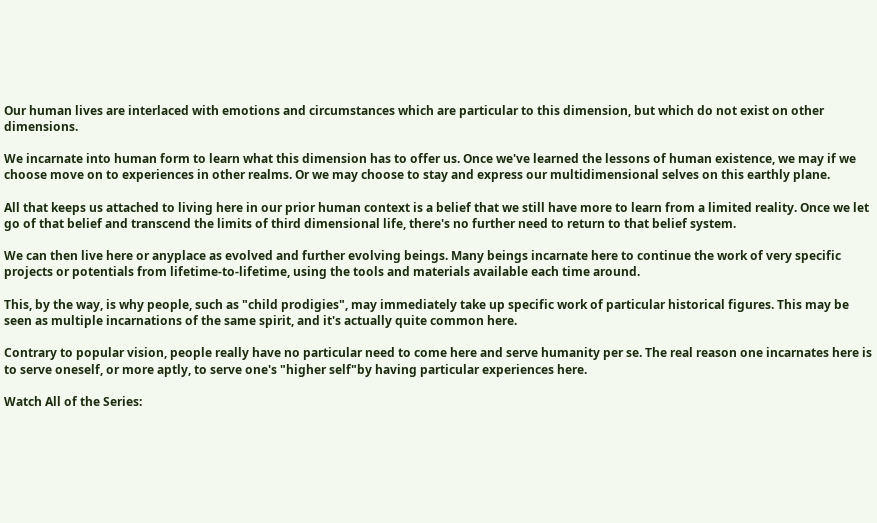Our human lives are interlaced with emotions and circumstances which are particular to this dimension, but which do not exist on other dimensions.

We incarnate into human form to learn what this dimension has to offer us. Once we've learned the lessons of human existence, we may if we choose move on to experiences in other realms. Or we may choose to stay and express our multidimensional selves on this earthly plane.

All that keeps us attached to living here in our prior human context is a belief that we still have more to learn from a limited reality. Once we let go of that belief and transcend the limits of third dimensional life, there's no further need to return to that belief system.

We can then live here or anyplace as evolved and further evolving beings. Many beings incarnate here to continue the work of very specific projects or potentials from lifetime-to-lifetime, using the tools and materials available each time around.

This, by the way, is why people, such as "child prodigies", may immediately take up specific work of particular historical figures. This may be seen as multiple incarnations of the same spirit, and it's actually quite common here.

Contrary to popular vision, people really have no particular need to come here and serve humanity per se. The real reason one incarnates here is to serve oneself, or more aptly, to serve one's "higher self"by having particular experiences here.

Watch All of the Series: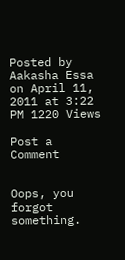Posted by Aakasha Essa on April 11, 2011 at 3:22 PM 1220 Views

Post a Comment


Oops, you forgot something.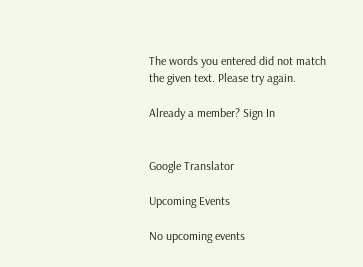The words you entered did not match the given text. Please try again.

Already a member? Sign In


Google Translator

Upcoming Events

No upcoming events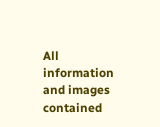All information and images contained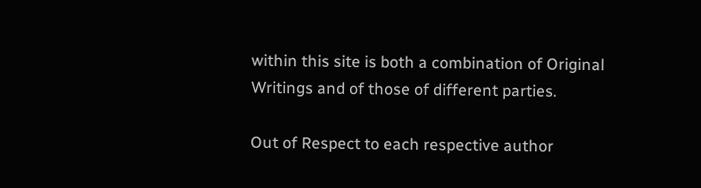within this site is both a combination of Original Writings and of those of different parties.

Out of Respect to each respective author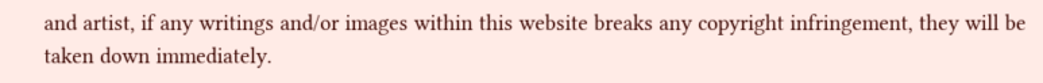and artist, if any writings and/or images within this website breaks any copyright infringement, they will be taken down immediately.